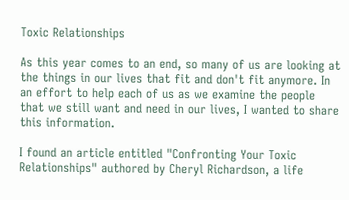Toxic Relationships

As this year comes to an end, so many of us are looking at the things in our lives that fit and don't fit anymore. In an effort to help each of us as we examine the people that we still want and need in our lives, I wanted to share this information.

I found an article entitled "Confronting Your Toxic Relationships" authored by Cheryl Richardson, a life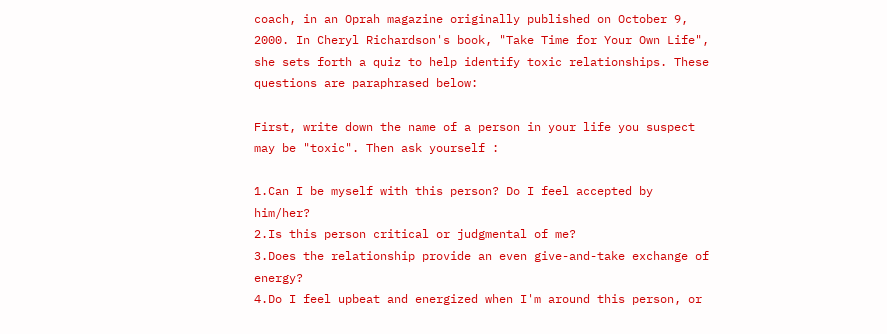coach, in an Oprah magazine originally published on October 9, 2000. In Cheryl Richardson's book, "Take Time for Your Own Life", she sets forth a quiz to help identify toxic relationships. These questions are paraphrased below:

First, write down the name of a person in your life you suspect may be "toxic". Then ask yourself :

1.Can I be myself with this person? Do I feel accepted by him/her?
2.Is this person critical or judgmental of me?
3.Does the relationship provide an even give-and-take exchange of energy?
4.Do I feel upbeat and energized when I'm around this person, or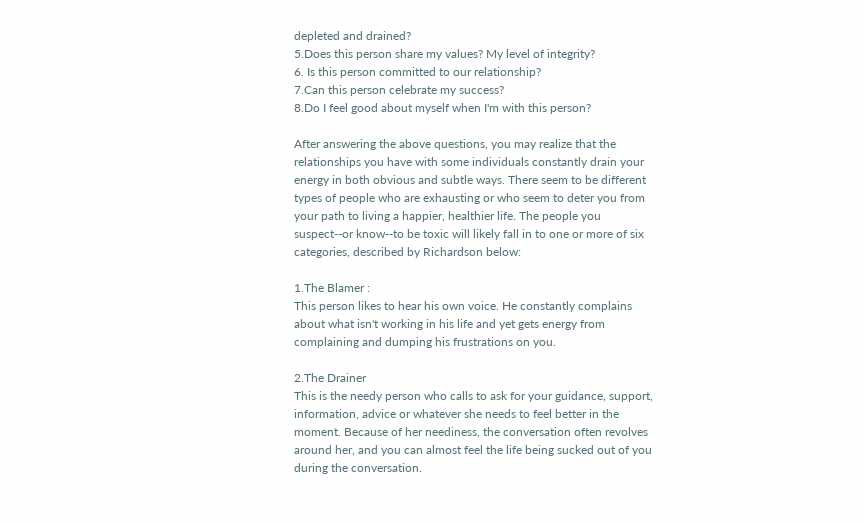depleted and drained?
5.Does this person share my values? My level of integrity?
6. Is this person committed to our relationship?
7.Can this person celebrate my success?
8.Do I feel good about myself when I'm with this person?

After answering the above questions, you may realize that the relationships you have with some individuals constantly drain your energy in both obvious and subtle ways. There seem to be different types of people who are exhausting or who seem to deter you from your path to living a happier, healthier life. The people you suspect--or know--to be toxic will likely fall in to one or more of six categories, described by Richardson below:

1.The Blamer :
This person likes to hear his own voice. He constantly complains about what isn't working in his life and yet gets energy from complaining and dumping his frustrations on you.

2.The Drainer
This is the needy person who calls to ask for your guidance, support, information, advice or whatever she needs to feel better in the moment. Because of her neediness, the conversation often revolves around her, and you can almost feel the life being sucked out of you during the conversation.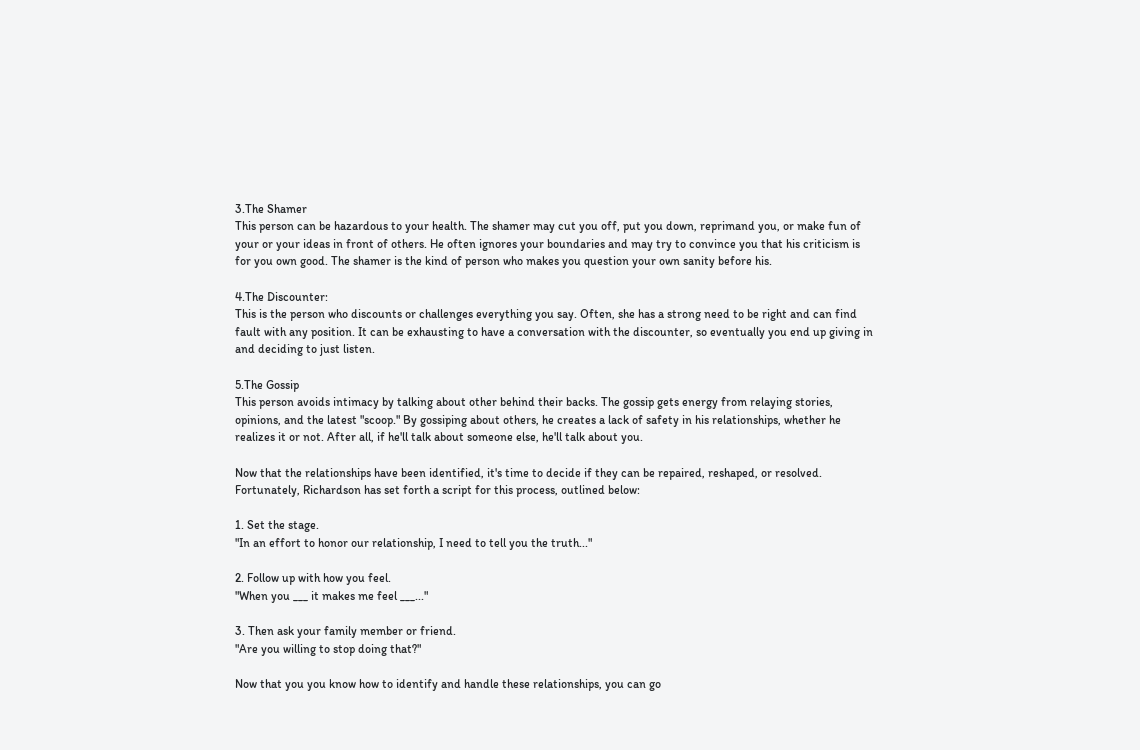3.The Shamer
This person can be hazardous to your health. The shamer may cut you off, put you down, reprimand you, or make fun of your or your ideas in front of others. He often ignores your boundaries and may try to convince you that his criticism is for you own good. The shamer is the kind of person who makes you question your own sanity before his.

4.The Discounter:
This is the person who discounts or challenges everything you say. Often, she has a strong need to be right and can find fault with any position. It can be exhausting to have a conversation with the discounter, so eventually you end up giving in and deciding to just listen.

5.The Gossip
This person avoids intimacy by talking about other behind their backs. The gossip gets energy from relaying stories, opinions, and the latest "scoop." By gossiping about others, he creates a lack of safety in his relationships, whether he realizes it or not. After all, if he'll talk about someone else, he'll talk about you.

Now that the relationships have been identified, it's time to decide if they can be repaired, reshaped, or resolved. Fortunately, Richardson has set forth a script for this process, outlined below:

1. Set the stage.
"In an effort to honor our relationship, I need to tell you the truth..."

2. Follow up with how you feel.
"When you ___ it makes me feel ___..."

3. Then ask your family member or friend.
"Are you willing to stop doing that?"

Now that you you know how to identify and handle these relationships, you can go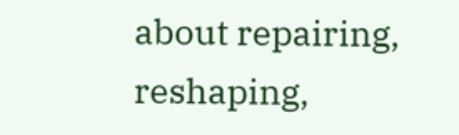about repairing, reshaping,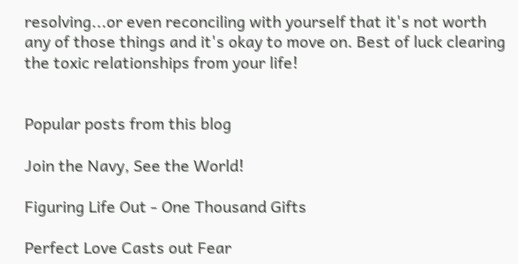resolving...or even reconciling with yourself that it's not worth any of those things and it's okay to move on. Best of luck clearing the toxic relationships from your life!


Popular posts from this blog

Join the Navy, See the World!

Figuring Life Out - One Thousand Gifts

Perfect Love Casts out Fear